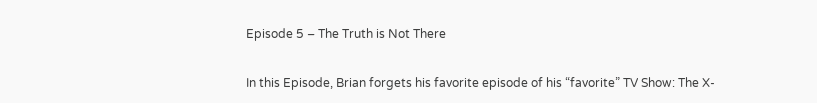Episode 5 – The Truth is Not There

In this Episode, Brian forgets his favorite episode of his “favorite” TV Show: The X-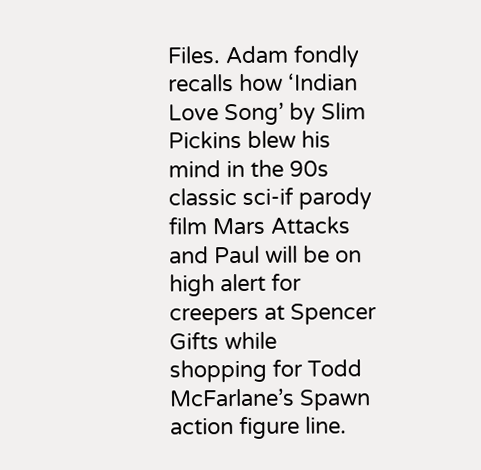Files. Adam fondly recalls how ‘Indian Love Song’ by Slim Pickins blew his mind in the 90s classic sci-if parody film Mars Attacks and Paul will be on high alert for creepers at Spencer Gifts while shopping for Todd McFarlane’s Spawn action figure line.